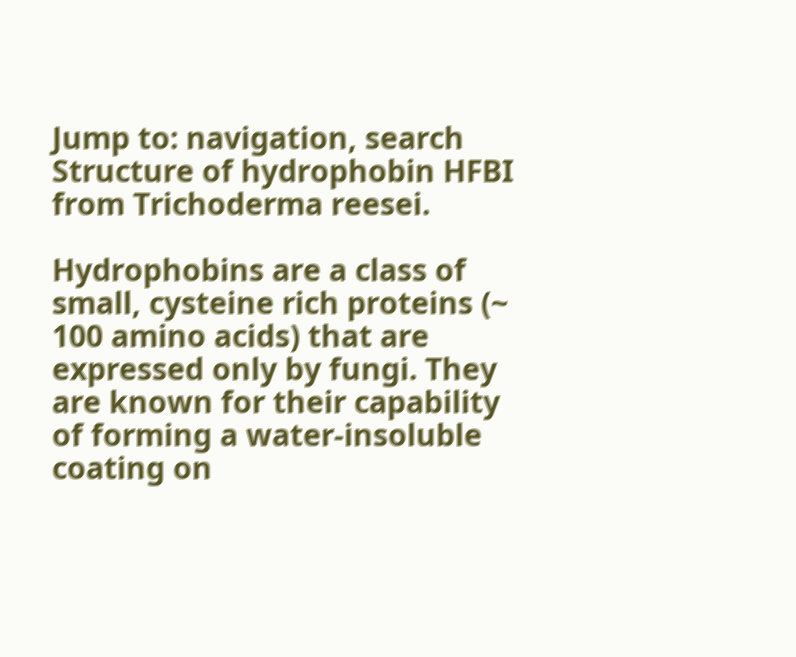Jump to: navigation, search
Structure of hydrophobin HFBI from Trichoderma reesei.

Hydrophobins are a class of small, cysteine rich proteins (~ 100 amino acids) that are expressed only by fungi. They are known for their capability of forming a water-insoluble coating on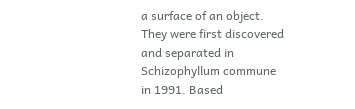a surface of an object. They were first discovered and separated in Schizophyllum commune in 1991. Based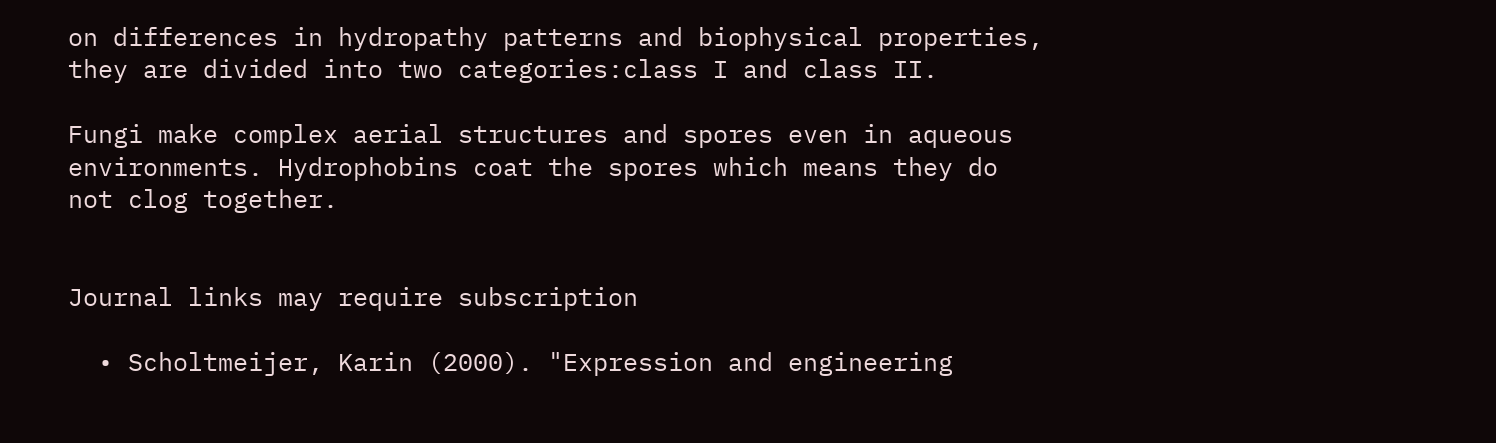on differences in hydropathy patterns and biophysical properties, they are divided into two categories:class I and class II.

Fungi make complex aerial structures and spores even in aqueous environments. Hydrophobins coat the spores which means they do not clog together.


Journal links may require subscription

  • Scholtmeijer, Karin (2000). "Expression and engineering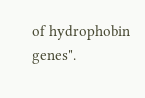of hydrophobin genes".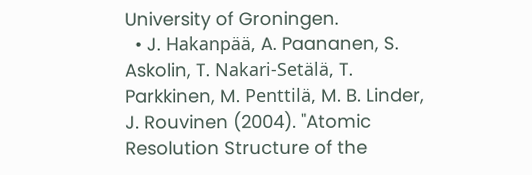University of Groningen.
  • J. Hakanpää, A. Paananen, S. Askolin, T. Nakari-Setälä, T. Parkkinen, M. Penttilä, M. B. Linder, J. Rouvinen (2004). "Atomic Resolution Structure of the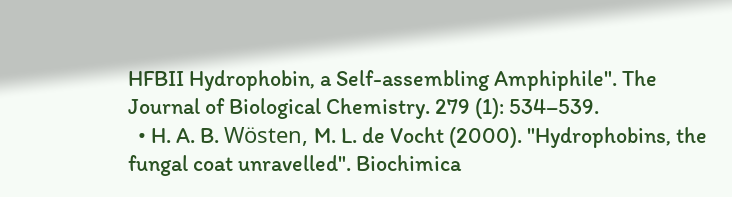HFBII Hydrophobin, a Self-assembling Amphiphile". The Journal of Biological Chemistry. 279 (1): 534–539.
  • H. A. B. Wösten, M. L. de Vocht (2000). "Hydrophobins, the fungal coat unravelled". Biochimica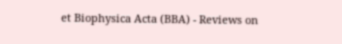et Biophysica Acta (BBA) - Reviews on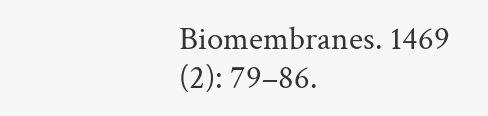Biomembranes. 1469 (2): 79–86.